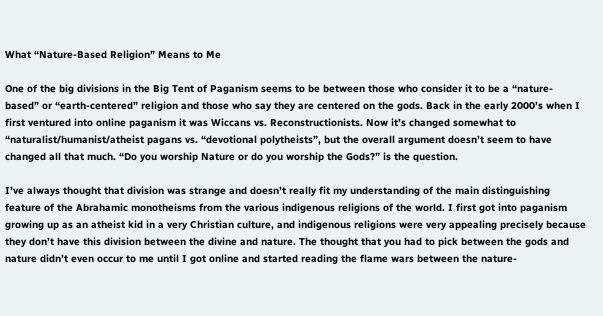What “Nature-Based Religion” Means to Me

One of the big divisions in the Big Tent of Paganism seems to be between those who consider it to be a “nature-based” or “earth-centered” religion and those who say they are centered on the gods. Back in the early 2000’s when I first ventured into online paganism it was Wiccans vs. Reconstructionists. Now it’s changed somewhat to “naturalist/humanist/atheist pagans vs. “devotional polytheists”, but the overall argument doesn’t seem to have changed all that much. “Do you worship Nature or do you worship the Gods?” is the question.

I’ve always thought that division was strange and doesn’t really fit my understanding of the main distinguishing feature of the Abrahamic monotheisms from the various indigenous religions of the world. I first got into paganism growing up as an atheist kid in a very Christian culture, and indigenous religions were very appealing precisely because they don’t have this division between the divine and nature. The thought that you had to pick between the gods and nature didn’t even occur to me until I got online and started reading the flame wars between the nature-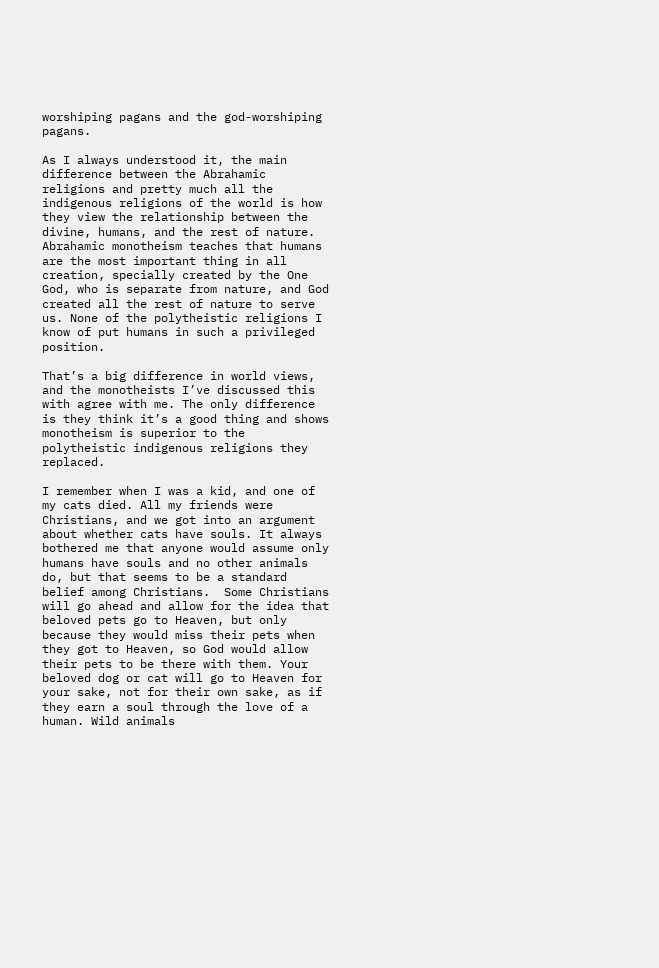worshiping pagans and the god-worshiping pagans.

As I always understood it, the main difference between the Abrahamic religions and pretty much all the indigenous religions of the world is how they view the relationship between the divine, humans, and the rest of nature. Abrahamic monotheism teaches that humans are the most important thing in all creation, specially created by the One God, who is separate from nature, and God created all the rest of nature to serve us. None of the polytheistic religions I know of put humans in such a privileged position.

That’s a big difference in world views, and the monotheists I’ve discussed this with agree with me. The only difference is they think it’s a good thing and shows monotheism is superior to the polytheistic indigenous religions they replaced.

I remember when I was a kid, and one of my cats died. All my friends were Christians, and we got into an argument about whether cats have souls. It always bothered me that anyone would assume only humans have souls and no other animals do, but that seems to be a standard belief among Christians.  Some Christians will go ahead and allow for the idea that beloved pets go to Heaven, but only because they would miss their pets when they got to Heaven, so God would allow their pets to be there with them. Your beloved dog or cat will go to Heaven for your sake, not for their own sake, as if they earn a soul through the love of a human. Wild animals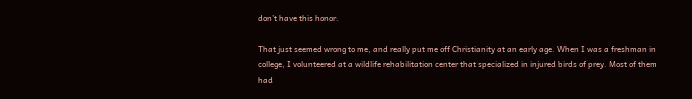don’t have this honor.

That just seemed wrong to me, and really put me off Christianity at an early age. When I was a freshman in college, I volunteered at a wildlife rehabilitation center that specialized in injured birds of prey. Most of them had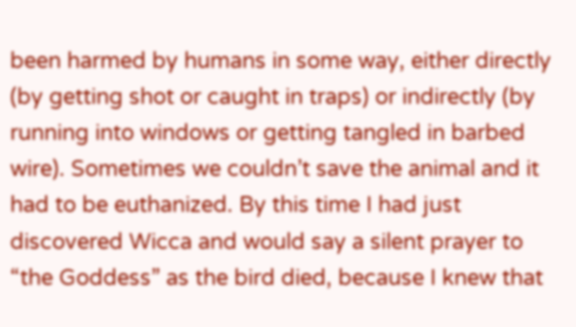been harmed by humans in some way, either directly (by getting shot or caught in traps) or indirectly (by running into windows or getting tangled in barbed wire). Sometimes we couldn’t save the animal and it had to be euthanized. By this time I had just discovered Wicca and would say a silent prayer to “the Goddess” as the bird died, because I knew that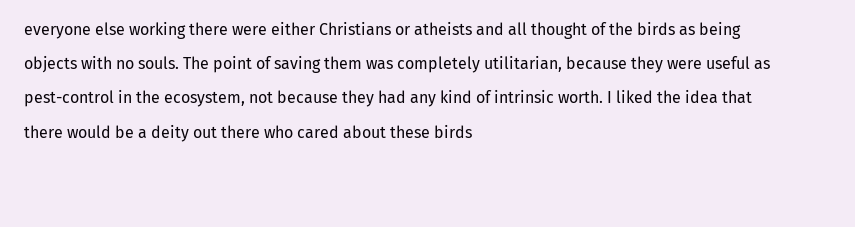everyone else working there were either Christians or atheists and all thought of the birds as being objects with no souls. The point of saving them was completely utilitarian, because they were useful as pest-control in the ecosystem, not because they had any kind of intrinsic worth. I liked the idea that there would be a deity out there who cared about these birds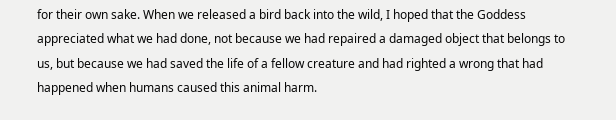for their own sake. When we released a bird back into the wild, I hoped that the Goddess appreciated what we had done, not because we had repaired a damaged object that belongs to us, but because we had saved the life of a fellow creature and had righted a wrong that had happened when humans caused this animal harm.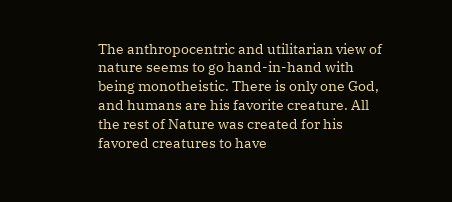The anthropocentric and utilitarian view of nature seems to go hand-in-hand with being monotheistic. There is only one God, and humans are his favorite creature. All the rest of Nature was created for his favored creatures to have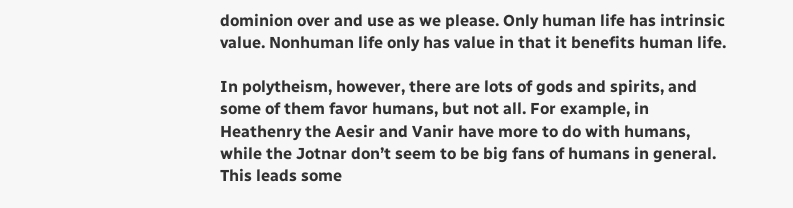dominion over and use as we please. Only human life has intrinsic value. Nonhuman life only has value in that it benefits human life.

In polytheism, however, there are lots of gods and spirits, and some of them favor humans, but not all. For example, in Heathenry the Aesir and Vanir have more to do with humans, while the Jotnar don’t seem to be big fans of humans in general. This leads some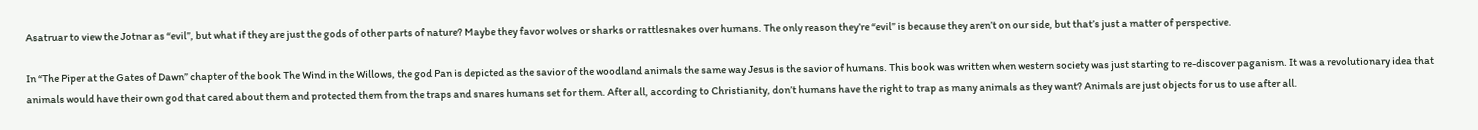Asatruar to view the Jotnar as “evil”, but what if they are just the gods of other parts of nature? Maybe they favor wolves or sharks or rattlesnakes over humans. The only reason they’re “evil” is because they aren’t on our side, but that’s just a matter of perspective.

In “The Piper at the Gates of Dawn” chapter of the book The Wind in the Willows, the god Pan is depicted as the savior of the woodland animals the same way Jesus is the savior of humans. This book was written when western society was just starting to re-discover paganism. It was a revolutionary idea that animals would have their own god that cared about them and protected them from the traps and snares humans set for them. After all, according to Christianity, don’t humans have the right to trap as many animals as they want? Animals are just objects for us to use after all.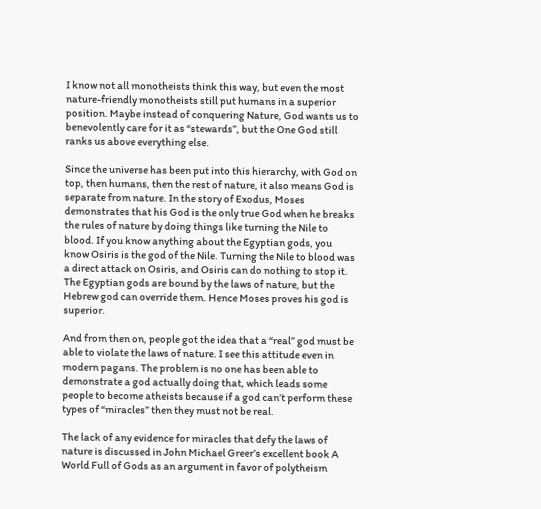I know not all monotheists think this way, but even the most nature-friendly monotheists still put humans in a superior position. Maybe instead of conquering Nature, God wants us to benevolently care for it as “stewards”, but the One God still ranks us above everything else.

Since the universe has been put into this hierarchy, with God on top, then humans, then the rest of nature, it also means God is separate from nature. In the story of Exodus, Moses demonstrates that his God is the only true God when he breaks the rules of nature by doing things like turning the Nile to blood. If you know anything about the Egyptian gods, you know Osiris is the god of the Nile. Turning the Nile to blood was a direct attack on Osiris, and Osiris can do nothing to stop it. The Egyptian gods are bound by the laws of nature, but the Hebrew god can override them. Hence Moses proves his god is superior.

And from then on, people got the idea that a “real” god must be able to violate the laws of nature. I see this attitude even in modern pagans. The problem is no one has been able to demonstrate a god actually doing that, which leads some people to become atheists because if a god can’t perform these types of “miracles” then they must not be real.

The lack of any evidence for miracles that defy the laws of nature is discussed in John Michael Greer’s excellent book A World Full of Gods as an argument in favor of polytheism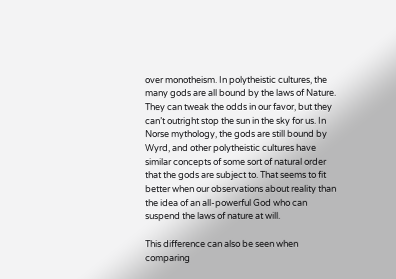over monotheism. In polytheistic cultures, the many gods are all bound by the laws of Nature. They can tweak the odds in our favor, but they can’t outright stop the sun in the sky for us. In Norse mythology, the gods are still bound by Wyrd, and other polytheistic cultures have similar concepts of some sort of natural order that the gods are subject to. That seems to fit better when our observations about reality than the idea of an all-powerful God who can suspend the laws of nature at will.

This difference can also be seen when comparing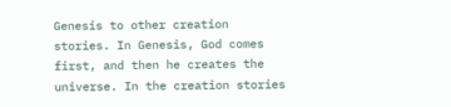Genesis to other creation stories. In Genesis, God comes first, and then he creates the universe. In the creation stories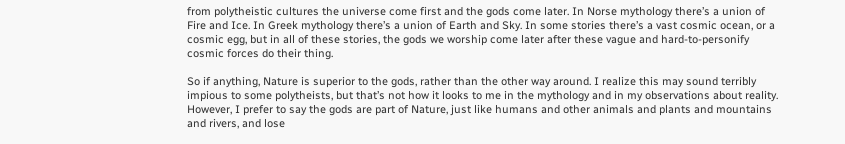from polytheistic cultures the universe come first and the gods come later. In Norse mythology there’s a union of Fire and Ice. In Greek mythology there’s a union of Earth and Sky. In some stories there’s a vast cosmic ocean, or a cosmic egg, but in all of these stories, the gods we worship come later after these vague and hard-to-personify cosmic forces do their thing.

So if anything, Nature is superior to the gods, rather than the other way around. I realize this may sound terribly impious to some polytheists, but that’s not how it looks to me in the mythology and in my observations about reality. However, I prefer to say the gods are part of Nature, just like humans and other animals and plants and mountains and rivers, and lose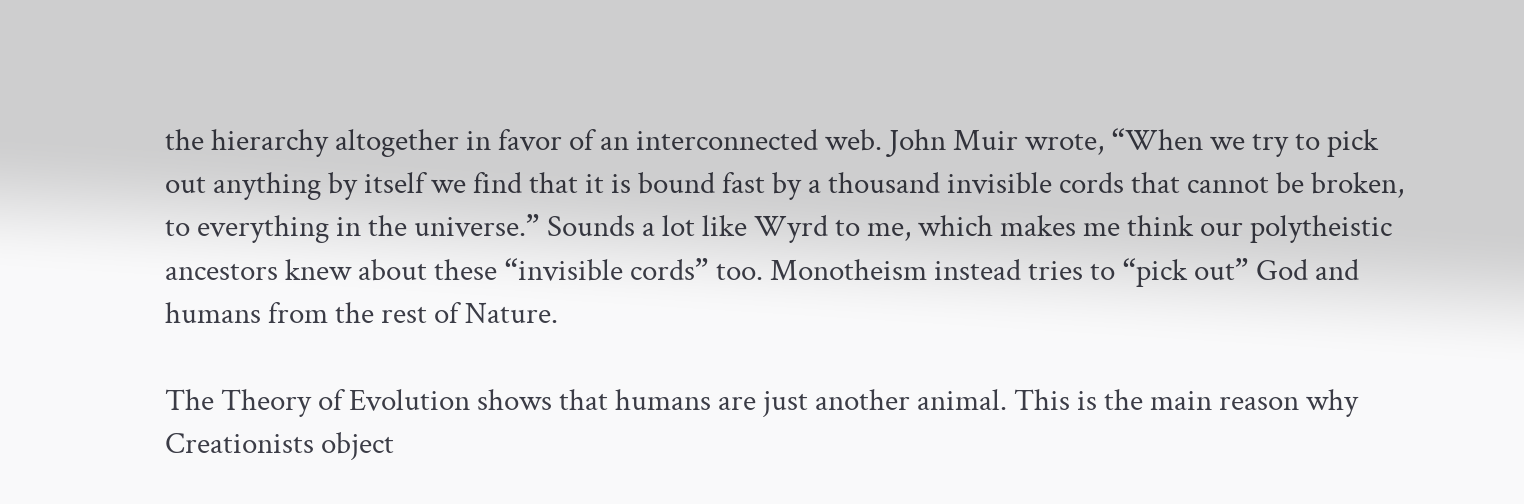the hierarchy altogether in favor of an interconnected web. John Muir wrote, “When we try to pick out anything by itself we find that it is bound fast by a thousand invisible cords that cannot be broken, to everything in the universe.” Sounds a lot like Wyrd to me, which makes me think our polytheistic ancestors knew about these “invisible cords” too. Monotheism instead tries to “pick out” God and humans from the rest of Nature.

The Theory of Evolution shows that humans are just another animal. This is the main reason why Creationists object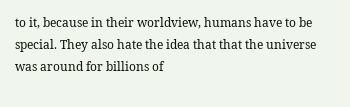to it, because in their worldview, humans have to be special. They also hate the idea that that the universe was around for billions of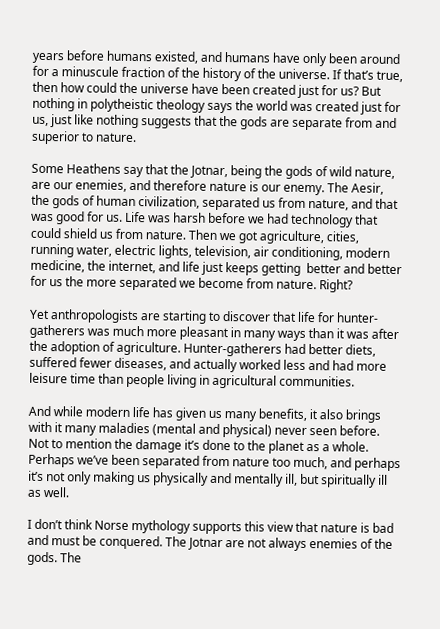years before humans existed, and humans have only been around for a minuscule fraction of the history of the universe. If that’s true, then how could the universe have been created just for us? But nothing in polytheistic theology says the world was created just for us, just like nothing suggests that the gods are separate from and superior to nature.

Some Heathens say that the Jotnar, being the gods of wild nature, are our enemies, and therefore nature is our enemy. The Aesir, the gods of human civilization, separated us from nature, and that was good for us. Life was harsh before we had technology that could shield us from nature. Then we got agriculture, cities, running water, electric lights, television, air conditioning, modern medicine, the internet, and life just keeps getting  better and better for us the more separated we become from nature. Right?

Yet anthropologists are starting to discover that life for hunter-gatherers was much more pleasant in many ways than it was after the adoption of agriculture. Hunter-gatherers had better diets, suffered fewer diseases, and actually worked less and had more leisure time than people living in agricultural communities.

And while modern life has given us many benefits, it also brings with it many maladies (mental and physical) never seen before. Not to mention the damage it’s done to the planet as a whole. Perhaps we’ve been separated from nature too much, and perhaps it’s not only making us physically and mentally ill, but spiritually ill as well.

I don’t think Norse mythology supports this view that nature is bad and must be conquered. The Jotnar are not always enemies of the gods. The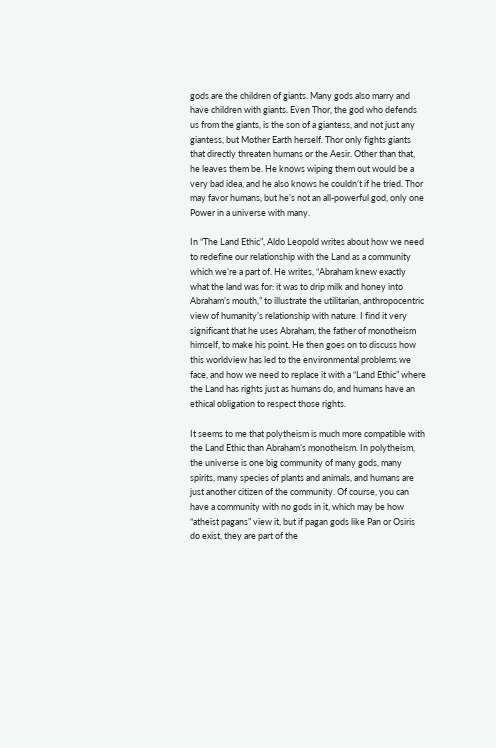gods are the children of giants. Many gods also marry and have children with giants. Even Thor, the god who defends us from the giants, is the son of a giantess, and not just any giantess, but Mother Earth herself. Thor only fights giants that directly threaten humans or the Aesir. Other than that, he leaves them be. He knows wiping them out would be a very bad idea, and he also knows he couldn’t if he tried. Thor may favor humans, but he’s not an all-powerful god, only one Power in a universe with many.

In “The Land Ethic”, Aldo Leopold writes about how we need to redefine our relationship with the Land as a community which we’re a part of. He writes, “Abraham knew exactly what the land was for: it was to drip milk and honey into Abraham’s mouth,” to illustrate the utilitarian, anthropocentric view of humanity’s relationship with nature. I find it very significant that he uses Abraham, the father of monotheism himself, to make his point. He then goes on to discuss how this worldview has led to the environmental problems we face, and how we need to replace it with a “Land Ethic” where the Land has rights just as humans do, and humans have an ethical obligation to respect those rights.

It seems to me that polytheism is much more compatible with the Land Ethic than Abraham’s monotheism. In polytheism, the universe is one big community of many gods, many spirits, many species of plants and animals, and humans are just another citizen of the community. Of course, you can have a community with no gods in it, which may be how “atheist pagans” view it, but if pagan gods like Pan or Osiris do exist, they are part of the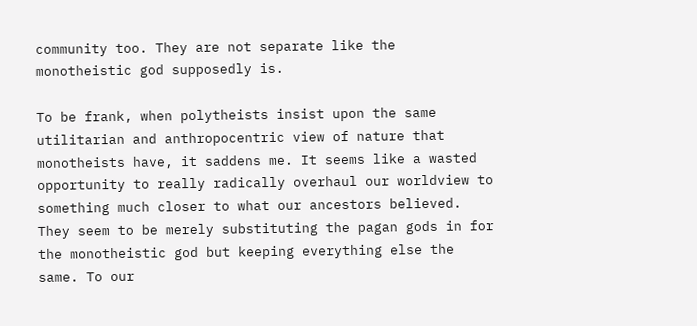community too. They are not separate like the monotheistic god supposedly is.

To be frank, when polytheists insist upon the same utilitarian and anthropocentric view of nature that monotheists have, it saddens me. It seems like a wasted opportunity to really radically overhaul our worldview to something much closer to what our ancestors believed. They seem to be merely substituting the pagan gods in for the monotheistic god but keeping everything else the same. To our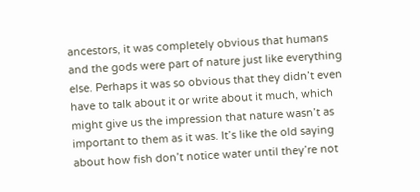ancestors, it was completely obvious that humans and the gods were part of nature just like everything else. Perhaps it was so obvious that they didn’t even have to talk about it or write about it much, which might give us the impression that nature wasn’t as important to them as it was. It’s like the old saying about how fish don’t notice water until they’re not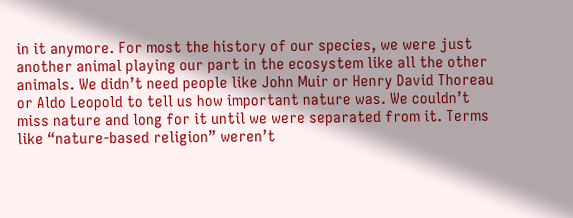in it anymore. For most the history of our species, we were just another animal playing our part in the ecosystem like all the other animals. We didn’t need people like John Muir or Henry David Thoreau or Aldo Leopold to tell us how important nature was. We couldn’t miss nature and long for it until we were separated from it. Terms like “nature-based religion” weren’t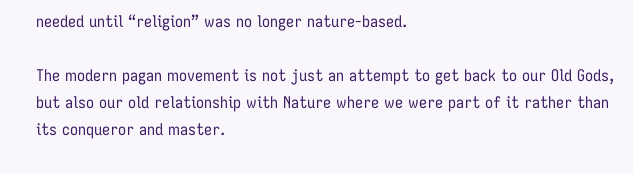needed until “religion” was no longer nature-based.

The modern pagan movement is not just an attempt to get back to our Old Gods, but also our old relationship with Nature where we were part of it rather than its conqueror and master.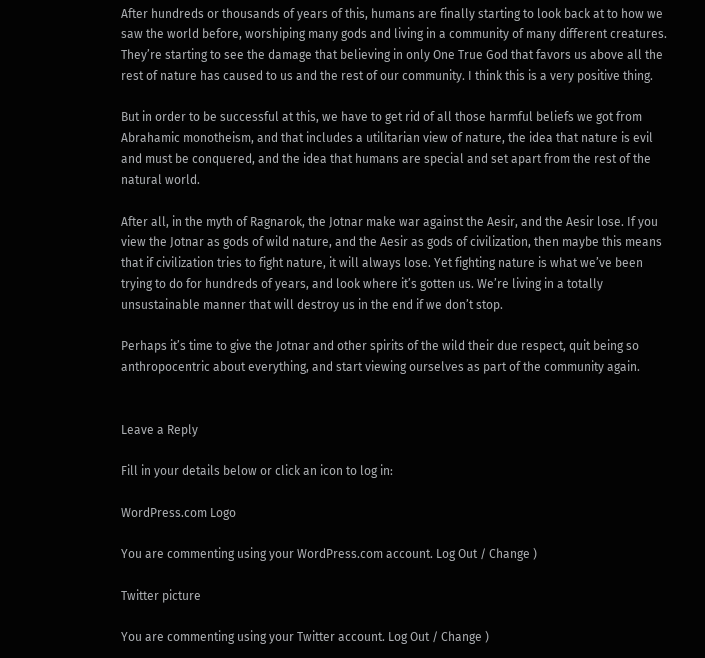After hundreds or thousands of years of this, humans are finally starting to look back at to how we saw the world before, worshiping many gods and living in a community of many different creatures. They’re starting to see the damage that believing in only One True God that favors us above all the rest of nature has caused to us and the rest of our community. I think this is a very positive thing.

But in order to be successful at this, we have to get rid of all those harmful beliefs we got from Abrahamic monotheism, and that includes a utilitarian view of nature, the idea that nature is evil and must be conquered, and the idea that humans are special and set apart from the rest of the natural world.

After all, in the myth of Ragnarok, the Jotnar make war against the Aesir, and the Aesir lose. If you view the Jotnar as gods of wild nature, and the Aesir as gods of civilization, then maybe this means that if civilization tries to fight nature, it will always lose. Yet fighting nature is what we’ve been trying to do for hundreds of years, and look where it’s gotten us. We’re living in a totally unsustainable manner that will destroy us in the end if we don’t stop.

Perhaps it’s time to give the Jotnar and other spirits of the wild their due respect, quit being so anthropocentric about everything, and start viewing ourselves as part of the community again.


Leave a Reply

Fill in your details below or click an icon to log in:

WordPress.com Logo

You are commenting using your WordPress.com account. Log Out / Change )

Twitter picture

You are commenting using your Twitter account. Log Out / Change )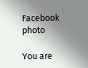Facebook photo

You are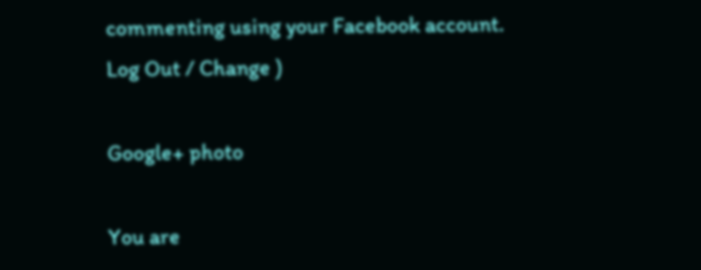commenting using your Facebook account. Log Out / Change )

Google+ photo

You are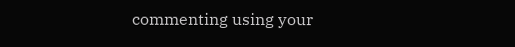commenting using your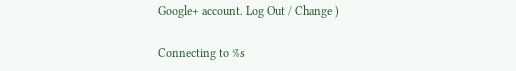Google+ account. Log Out / Change )

Connecting to %s